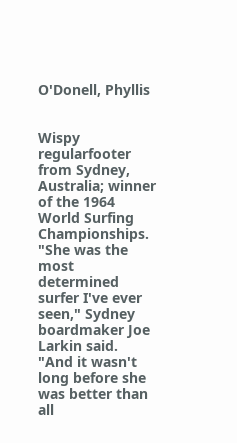O'Donell, Phyllis


Wispy regularfooter from Sydney, Australia; winner of the 1964 World Surfing Championships. "She was the most determined surfer I've ever seen," Sydney boardmaker Joe Larkin said. "And it wasn't long before she was better than all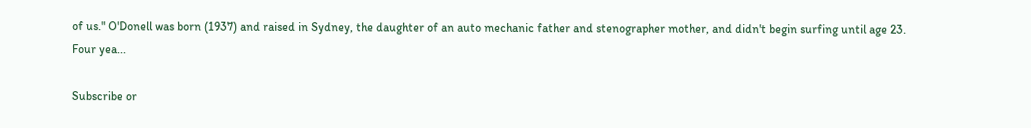of us." O'Donell was born (1937) and raised in Sydney, the daughter of an auto mechanic father and stenographer mother, and didn't begin surfing until age 23. Four yea...

Subscribe or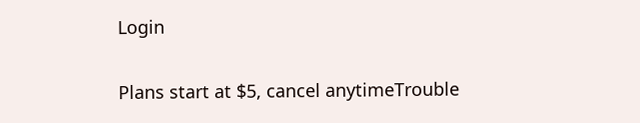Login

Plans start at $5, cancel anytimeTrouble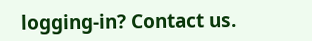logging-in? Contact us.